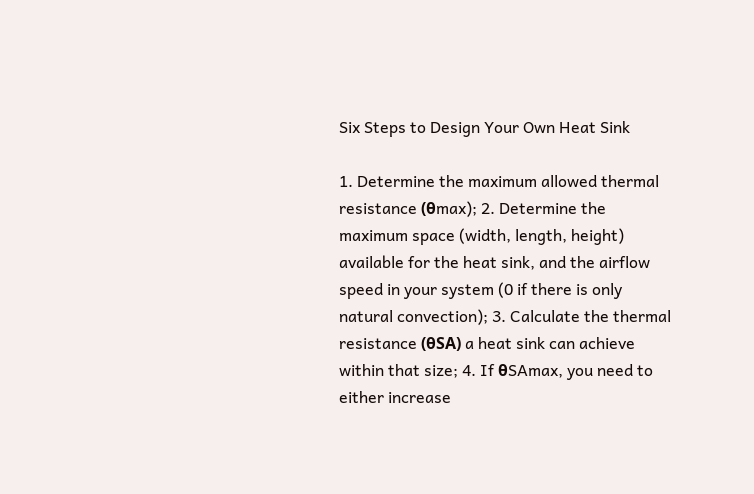Six Steps to Design Your Own Heat Sink

1. Determine the maximum allowed thermal resistance (θmax); 2. Determine the maximum space (width, length, height) available for the heat sink, and the airflow speed in your system (0 if there is only natural convection); 3. Calculate the thermal resistance (θSA) a heat sink can achieve within that size; 4. If θSAmax, you need to either increase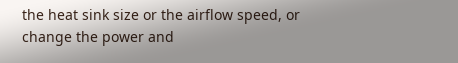the heat sink size or the airflow speed, or change the power and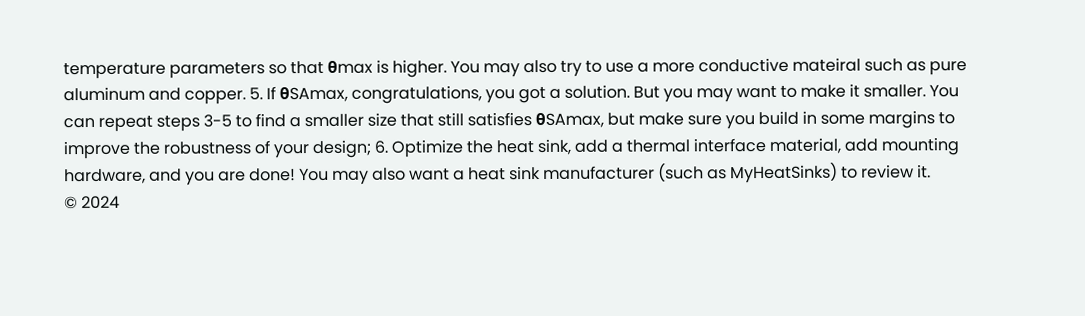temperature parameters so that θmax is higher. You may also try to use a more conductive mateiral such as pure aluminum and copper. 5. If θSAmax, congratulations, you got a solution. But you may want to make it smaller. You can repeat steps 3-5 to find a smaller size that still satisfies θSAmax, but make sure you build in some margins to improve the robustness of your design; 6. Optimize the heat sink, add a thermal interface material, add mounting hardware, and you are done! You may also want a heat sink manufacturer (such as MyHeatSinks) to review it.
© 2024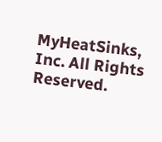MyHeatSinks, Inc. All Rights Reserved.